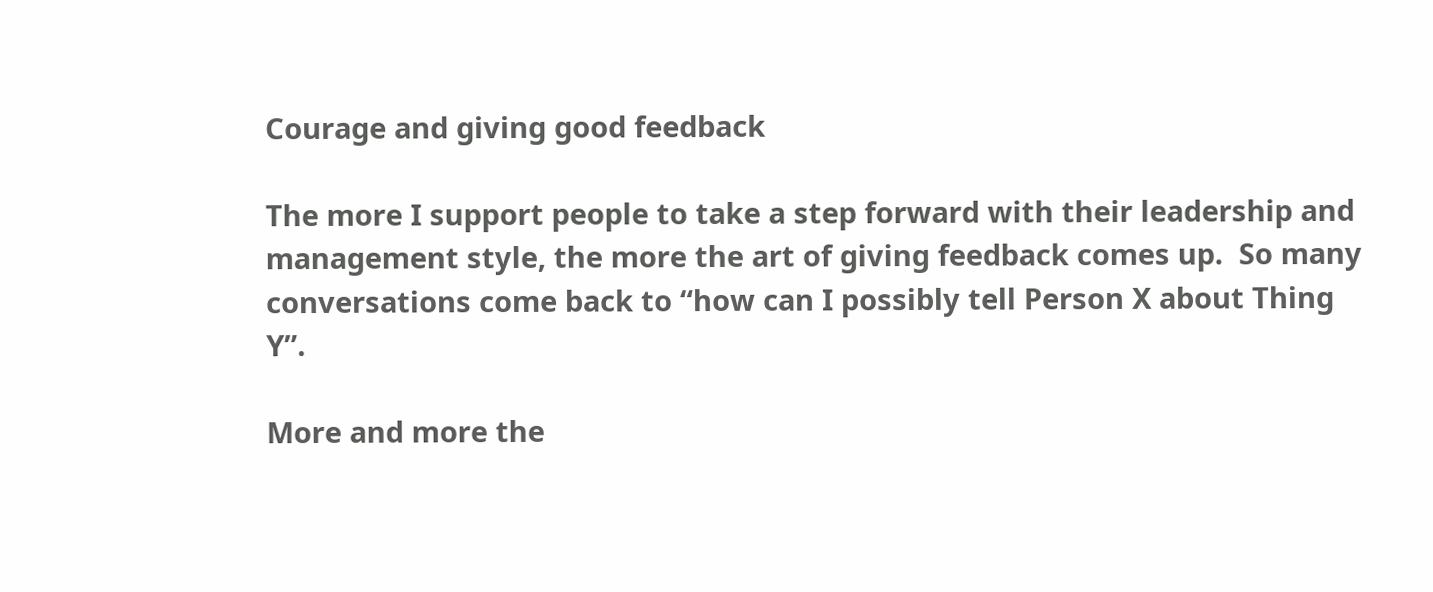Courage and giving good feedback

The more I support people to take a step forward with their leadership and management style, the more the art of giving feedback comes up.  So many conversations come back to “how can I possibly tell Person X about Thing Y”.

More and more the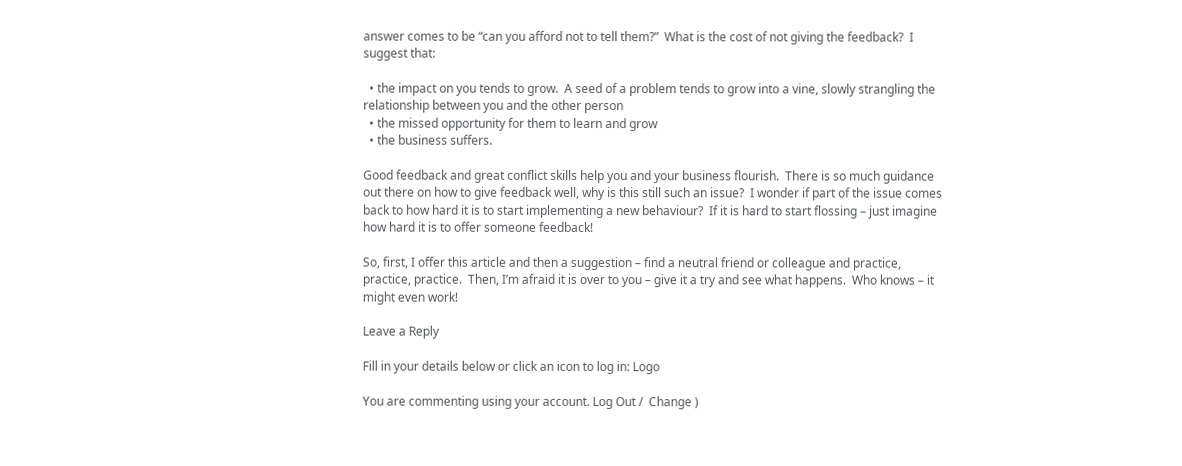answer comes to be “can you afford not to tell them?”  What is the cost of not giving the feedback?  I suggest that:

  • the impact on you tends to grow.  A seed of a problem tends to grow into a vine, slowly strangling the relationship between you and the other person
  • the missed opportunity for them to learn and grow
  • the business suffers.

Good feedback and great conflict skills help you and your business flourish.  There is so much guidance out there on how to give feedback well, why is this still such an issue?  I wonder if part of the issue comes back to how hard it is to start implementing a new behaviour?  If it is hard to start flossing – just imagine how hard it is to offer someone feedback!

So, first, I offer this article and then a suggestion – find a neutral friend or colleague and practice, practice, practice.  Then, I’m afraid it is over to you – give it a try and see what happens.  Who knows – it might even work!

Leave a Reply

Fill in your details below or click an icon to log in: Logo

You are commenting using your account. Log Out /  Change )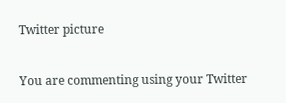Twitter picture

You are commenting using your Twitter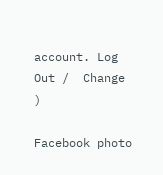account. Log Out /  Change )

Facebook photo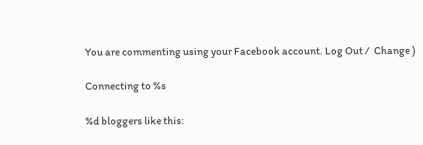You are commenting using your Facebook account. Log Out /  Change )

Connecting to %s

%d bloggers like this: